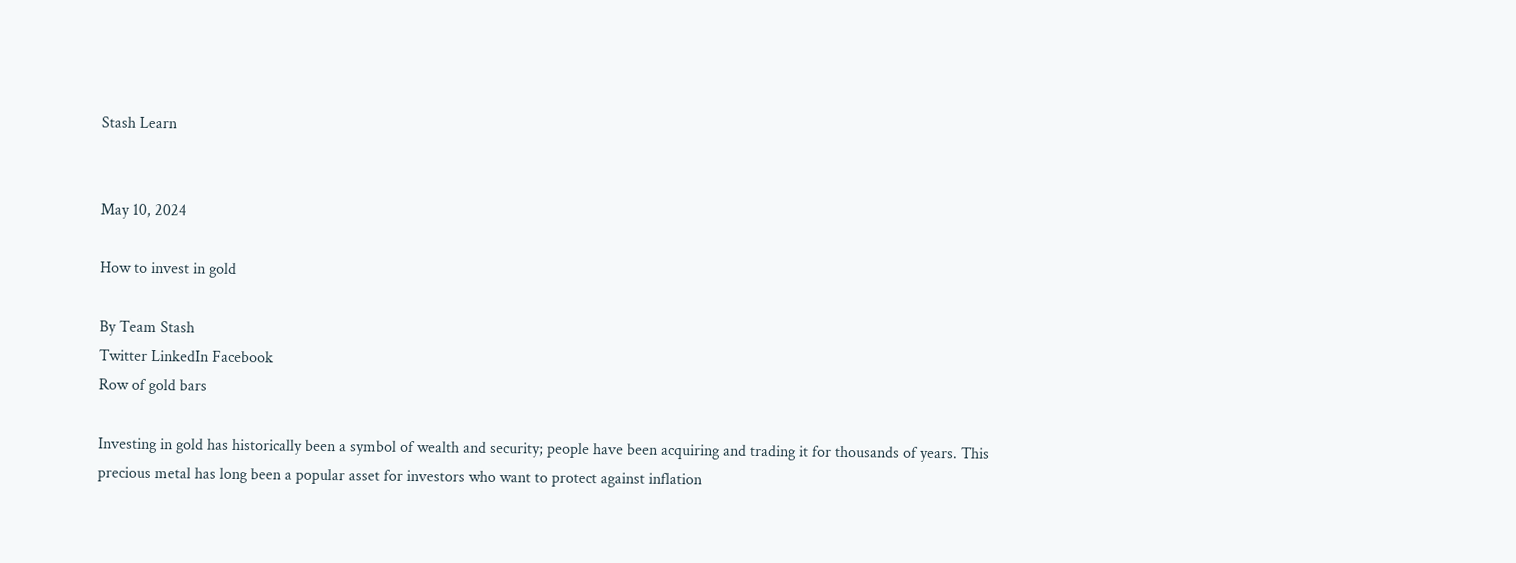Stash Learn


May 10, 2024

How to invest in gold

By Team Stash
Twitter LinkedIn Facebook
Row of gold bars

Investing in gold has historically been a symbol of wealth and security; people have been acquiring and trading it for thousands of years. This precious metal has long been a popular asset for investors who want to protect against inflation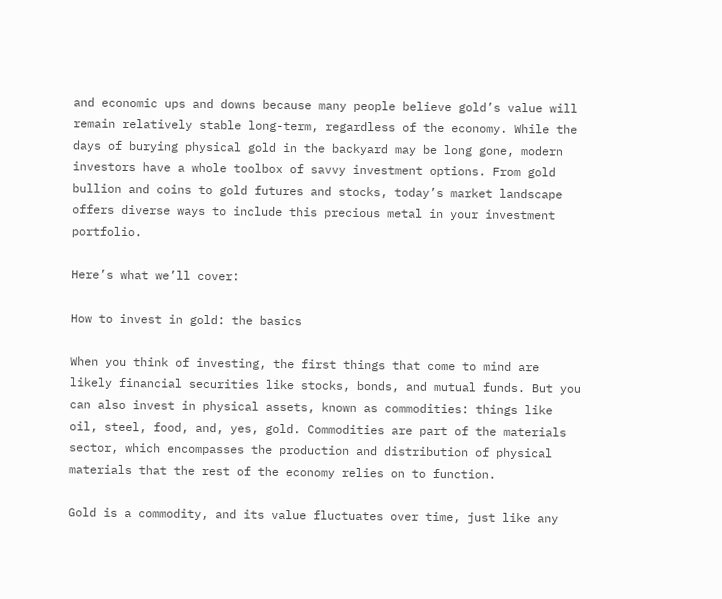and economic ups and downs because many people believe gold’s value will remain relatively stable long-term, regardless of the economy. While the days of burying physical gold in the backyard may be long gone, modern investors have a whole toolbox of savvy investment options. From gold bullion and coins to gold futures and stocks, today’s market landscape offers diverse ways to include this precious metal in your investment portfolio.

Here’s what we’ll cover:

How to invest in gold: the basics

When you think of investing, the first things that come to mind are likely financial securities like stocks, bonds, and mutual funds. But you can also invest in physical assets, known as commodities: things like oil, steel, food, and, yes, gold. Commodities are part of the materials sector, which encompasses the production and distribution of physical materials that the rest of the economy relies on to function.

Gold is a commodity, and its value fluctuates over time, just like any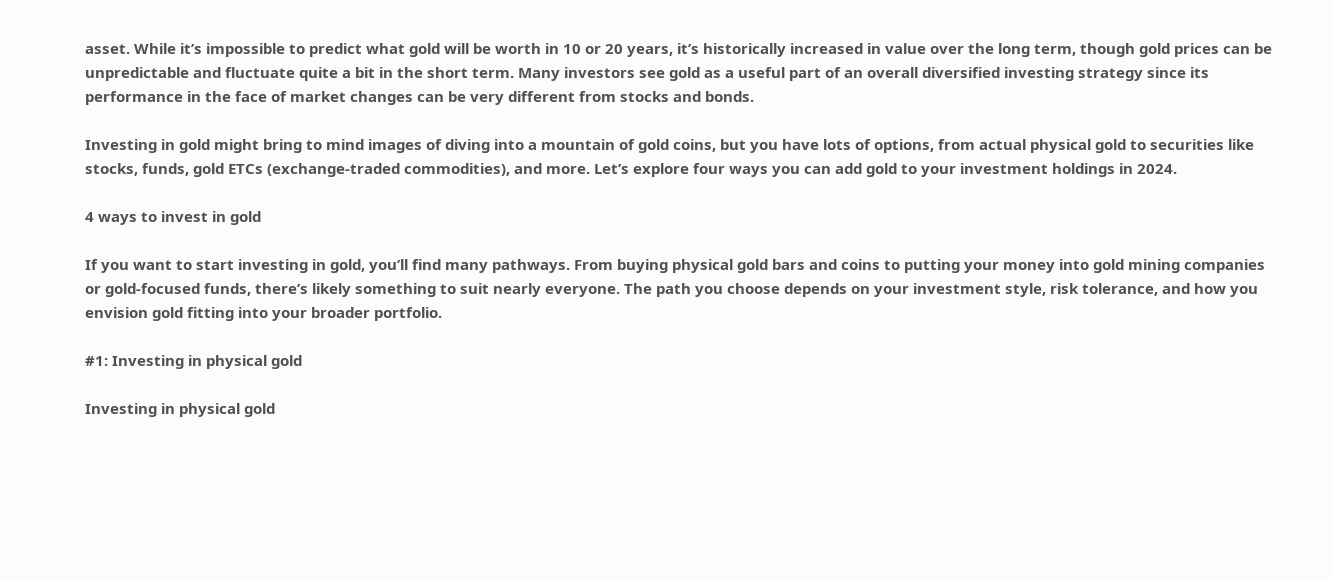asset. While it’s impossible to predict what gold will be worth in 10 or 20 years, it’s historically increased in value over the long term, though gold prices can be unpredictable and fluctuate quite a bit in the short term. Many investors see gold as a useful part of an overall diversified investing strategy since its performance in the face of market changes can be very different from stocks and bonds.

Investing in gold might bring to mind images of diving into a mountain of gold coins, but you have lots of options, from actual physical gold to securities like stocks, funds, gold ETCs (exchange-traded commodities), and more. Let’s explore four ways you can add gold to your investment holdings in 2024.

4 ways to invest in gold

If you want to start investing in gold, you’ll find many pathways. From buying physical gold bars and coins to putting your money into gold mining companies or gold-focused funds, there’s likely something to suit nearly everyone. The path you choose depends on your investment style, risk tolerance, and how you envision gold fitting into your broader portfolio.

#1: Investing in physical gold

Investing in physical gold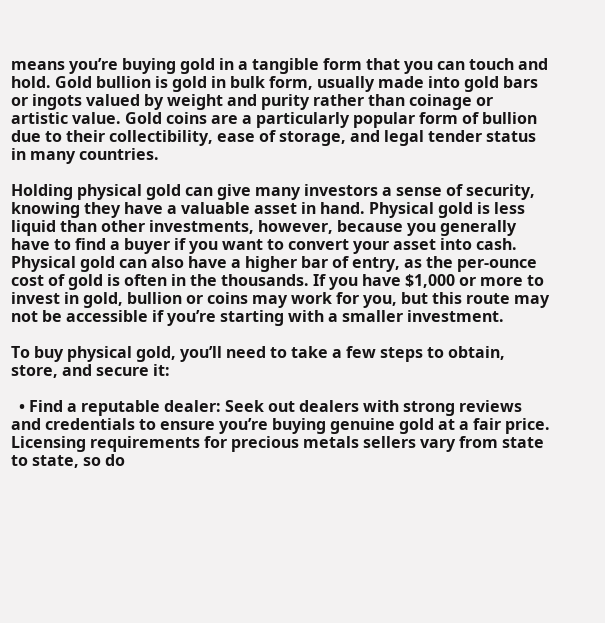means you’re buying gold in a tangible form that you can touch and hold. Gold bullion is gold in bulk form, usually made into gold bars or ingots valued by weight and purity rather than coinage or artistic value. Gold coins are a particularly popular form of bullion due to their collectibility, ease of storage, and legal tender status in many countries.

Holding physical gold can give many investors a sense of security, knowing they have a valuable asset in hand. Physical gold is less liquid than other investments, however, because you generally have to find a buyer if you want to convert your asset into cash. Physical gold can also have a higher bar of entry, as the per-ounce cost of gold is often in the thousands. If you have $1,000 or more to invest in gold, bullion or coins may work for you, but this route may not be accessible if you’re starting with a smaller investment.

To buy physical gold, you’ll need to take a few steps to obtain, store, and secure it:

  • Find a reputable dealer: Seek out dealers with strong reviews and credentials to ensure you’re buying genuine gold at a fair price. Licensing requirements for precious metals sellers vary from state to state, so do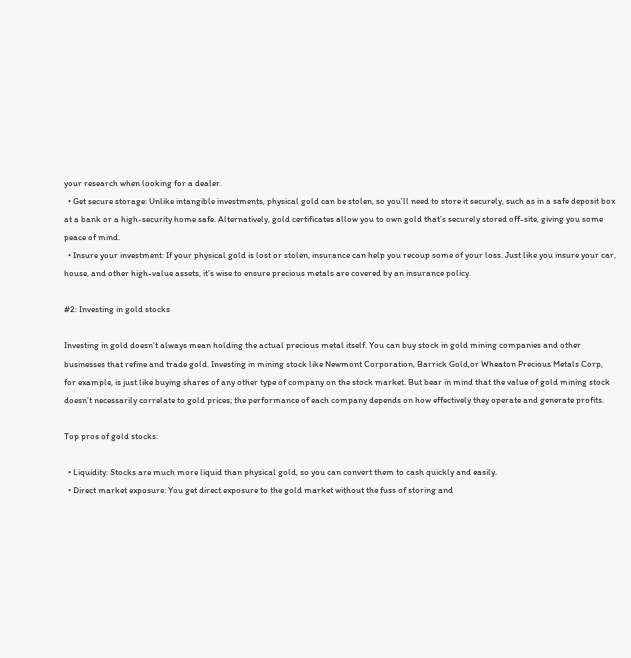your research when looking for a dealer.
  • Get secure storage: Unlike intangible investments, physical gold can be stolen, so you’ll need to store it securely, such as in a safe deposit box at a bank or a high-security home safe. Alternatively, gold certificates allow you to own gold that’s securely stored off-site, giving you some peace of mind.
  • Insure your investment: If your physical gold is lost or stolen, insurance can help you recoup some of your loss. Just like you insure your car, house, and other high-value assets, it’s wise to ensure precious metals are covered by an insurance policy.

#2: Investing in gold stocks

Investing in gold doesn’t always mean holding the actual precious metal itself. You can buy stock in gold mining companies and other businesses that refine and trade gold. Investing in mining stock like Newmont Corporation, Barrick Gold,or Wheaton Precious Metals Corp,  for example, is just like buying shares of any other type of company on the stock market. But bear in mind that the value of gold mining stock doesn’t necessarily correlate to gold prices; the performance of each company depends on how effectively they operate and generate profits.

Top pros of gold stocks:

  • Liquidity: Stocks are much more liquid than physical gold, so you can convert them to cash quickly and easily.
  • Direct market exposure: You get direct exposure to the gold market without the fuss of storing and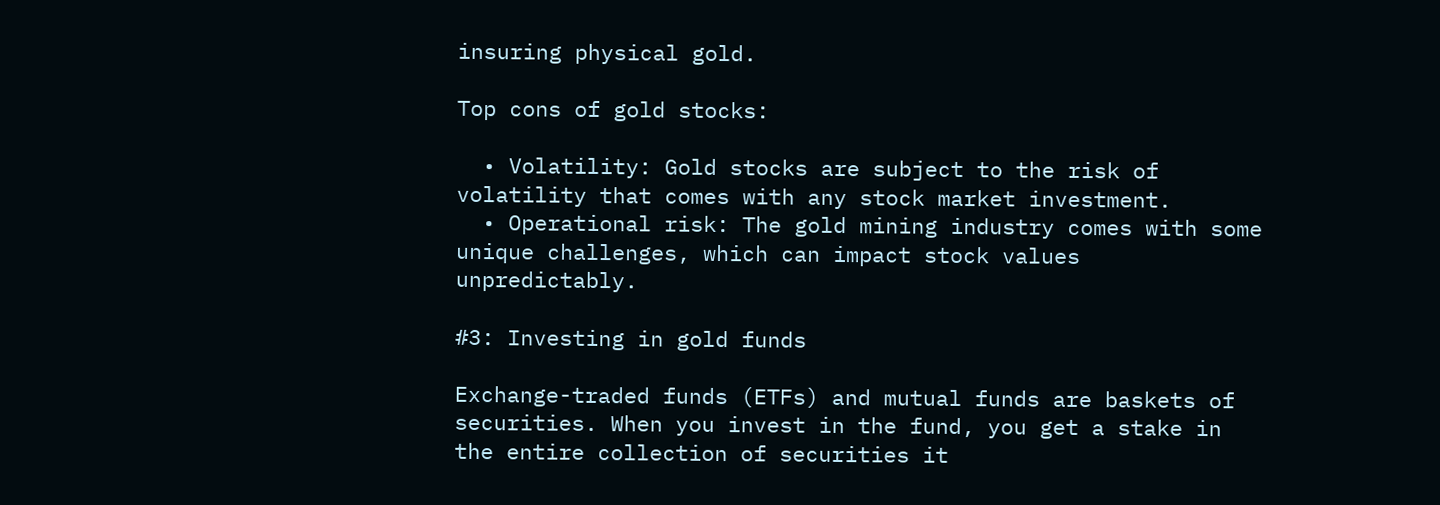insuring physical gold.

Top cons of gold stocks:

  • Volatility: Gold stocks are subject to the risk of volatility that comes with any stock market investment.
  • Operational risk: The gold mining industry comes with some unique challenges, which can impact stock values unpredictably.

#3: Investing in gold funds

Exchange-traded funds (ETFs) and mutual funds are baskets of securities. When you invest in the fund, you get a stake in the entire collection of securities it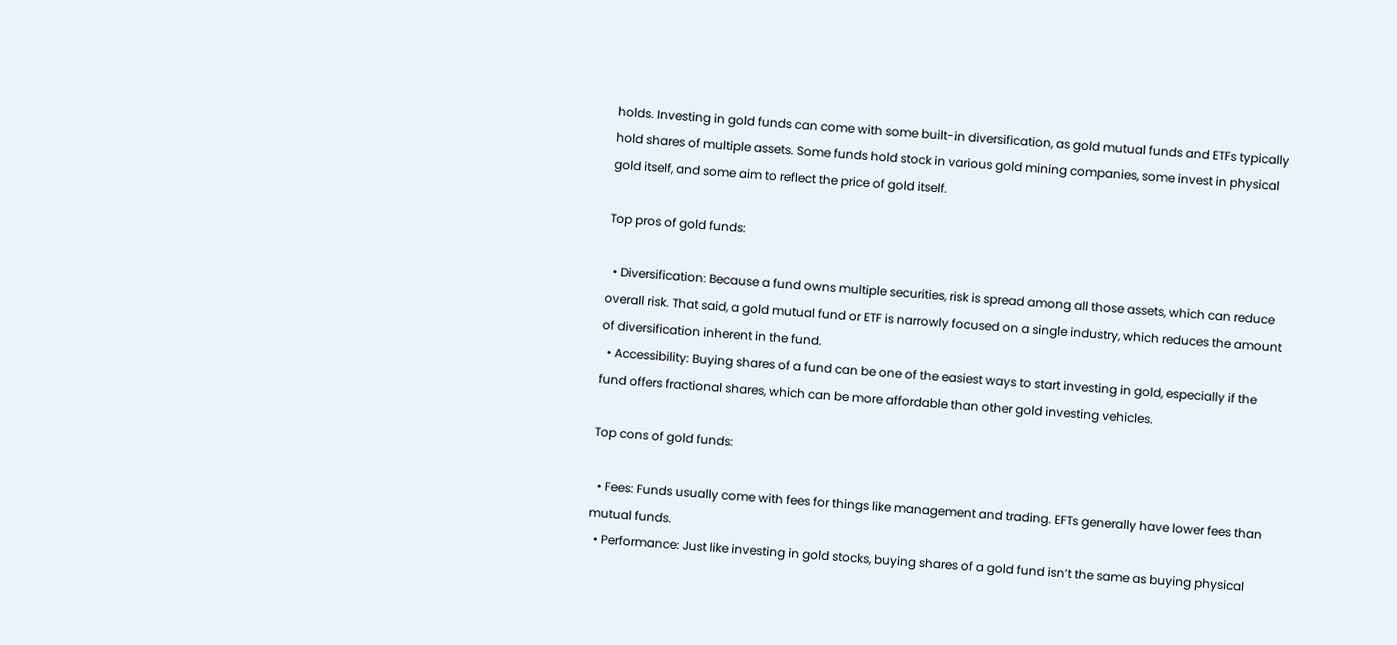holds. Investing in gold funds can come with some built-in diversification, as gold mutual funds and ETFs typically hold shares of multiple assets. Some funds hold stock in various gold mining companies, some invest in physical gold itself, and some aim to reflect the price of gold itself.

Top pros of gold funds:

  • Diversification: Because a fund owns multiple securities, risk is spread among all those assets, which can reduce overall risk. That said, a gold mutual fund or ETF is narrowly focused on a single industry, which reduces the amount of diversification inherent in the fund.
  • Accessibility: Buying shares of a fund can be one of the easiest ways to start investing in gold, especially if the fund offers fractional shares, which can be more affordable than other gold investing vehicles.

Top cons of gold funds:

  • Fees: Funds usually come with fees for things like management and trading. EFTs generally have lower fees than mutual funds.
  • Performance: Just like investing in gold stocks, buying shares of a gold fund isn’t the same as buying physical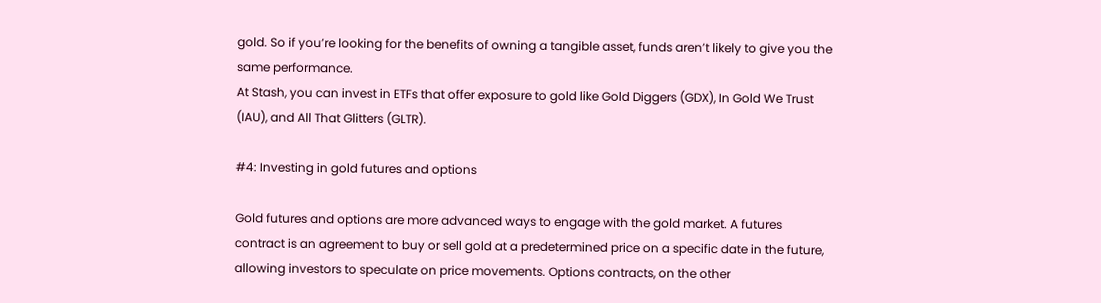gold. So if you’re looking for the benefits of owning a tangible asset, funds aren’t likely to give you the same performance.
At Stash, you can invest in ETFs that offer exposure to gold like Gold Diggers (GDX), In Gold We Trust (IAU), and All That Glitters (GLTR).

#4: Investing in gold futures and options

Gold futures and options are more advanced ways to engage with the gold market. A futures contract is an agreement to buy or sell gold at a predetermined price on a specific date in the future, allowing investors to speculate on price movements. Options contracts, on the other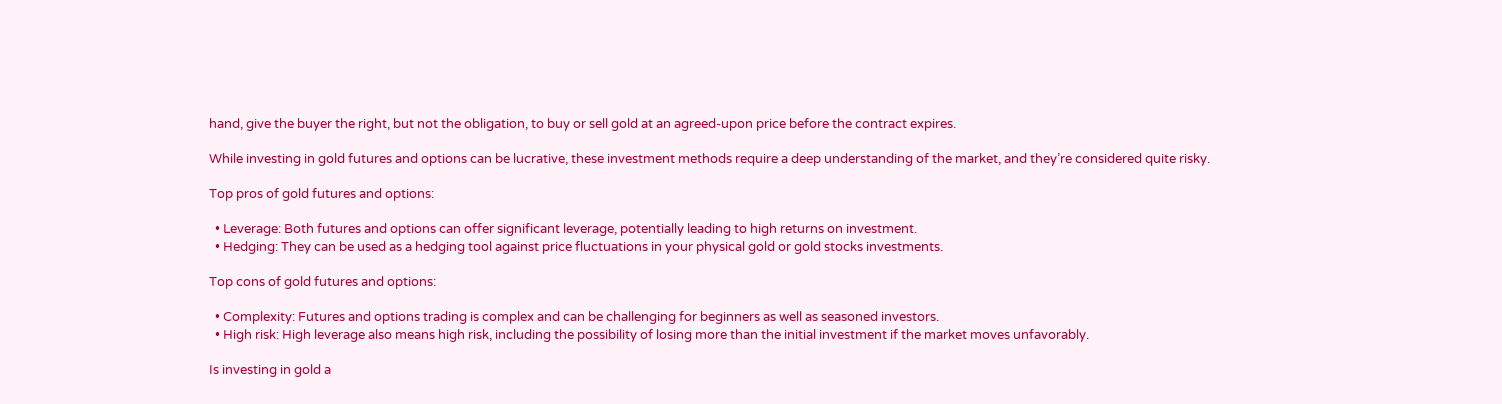hand, give the buyer the right, but not the obligation, to buy or sell gold at an agreed-upon price before the contract expires.

While investing in gold futures and options can be lucrative, these investment methods require a deep understanding of the market, and they’re considered quite risky.

Top pros of gold futures and options:

  • Leverage: Both futures and options can offer significant leverage, potentially leading to high returns on investment.
  • Hedging: They can be used as a hedging tool against price fluctuations in your physical gold or gold stocks investments.

Top cons of gold futures and options:

  • Complexity: Futures and options trading is complex and can be challenging for beginners as well as seasoned investors.
  • High risk: High leverage also means high risk, including the possibility of losing more than the initial investment if the market moves unfavorably.

Is investing in gold a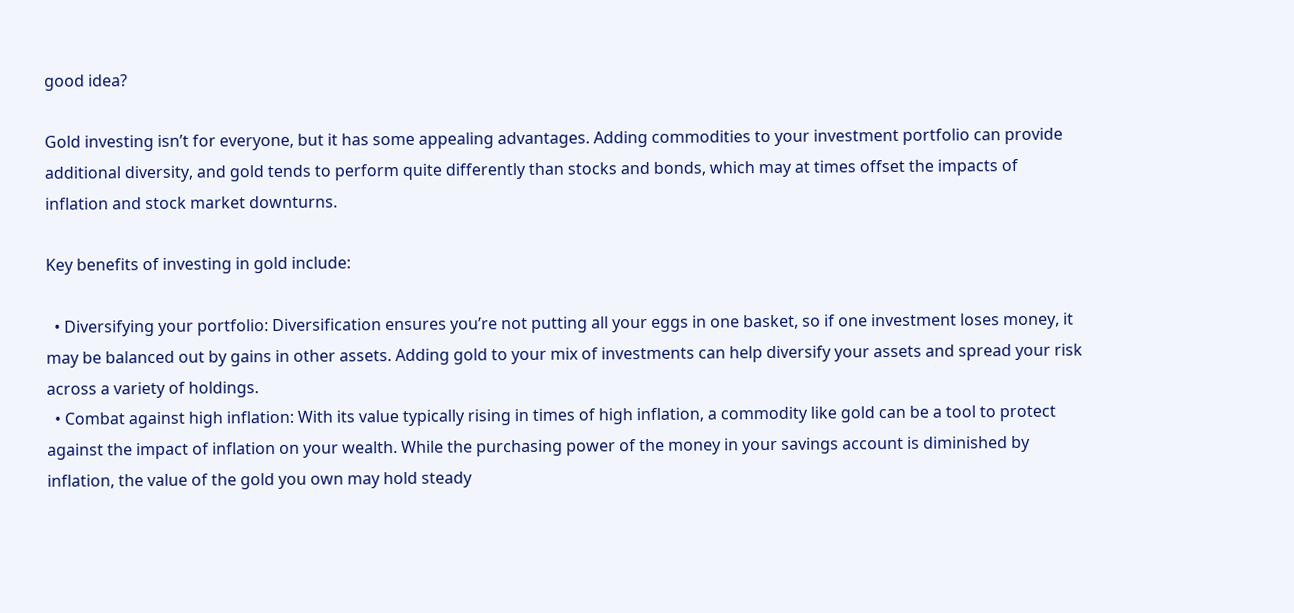good idea?

Gold investing isn’t for everyone, but it has some appealing advantages. Adding commodities to your investment portfolio can provide additional diversity, and gold tends to perform quite differently than stocks and bonds, which may at times offset the impacts of inflation and stock market downturns.

Key benefits of investing in gold include:

  • Diversifying your portfolio: Diversification ensures you’re not putting all your eggs in one basket, so if one investment loses money, it may be balanced out by gains in other assets. Adding gold to your mix of investments can help diversify your assets and spread your risk across a variety of holdings.
  • Combat against high inflation: With its value typically rising in times of high inflation, a commodity like gold can be a tool to protect against the impact of inflation on your wealth. While the purchasing power of the money in your savings account is diminished by inflation, the value of the gold you own may hold steady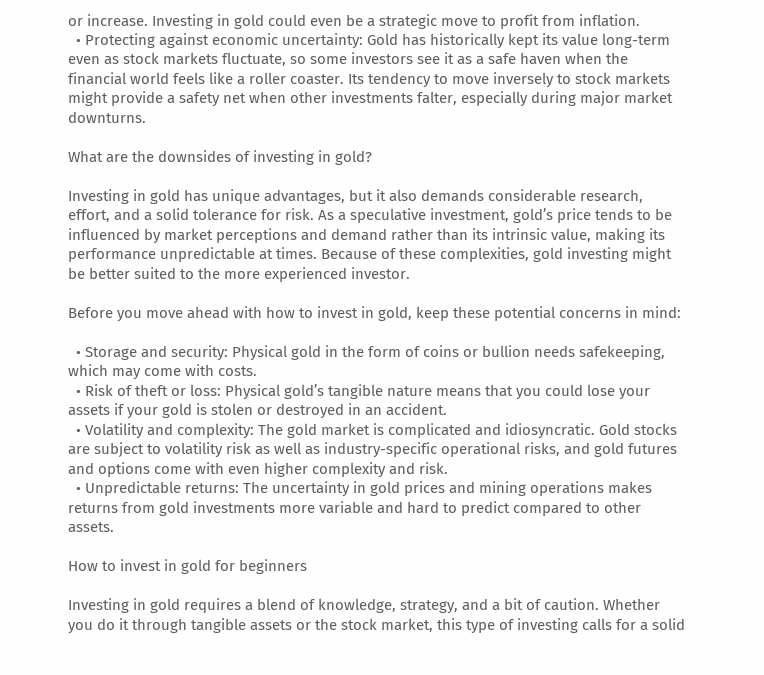or increase. Investing in gold could even be a strategic move to profit from inflation.
  • Protecting against economic uncertainty: Gold has historically kept its value long-term even as stock markets fluctuate, so some investors see it as a safe haven when the financial world feels like a roller coaster. Its tendency to move inversely to stock markets might provide a safety net when other investments falter, especially during major market downturns.

What are the downsides of investing in gold?

Investing in gold has unique advantages, but it also demands considerable research, effort, and a solid tolerance for risk. As a speculative investment, gold’s price tends to be influenced by market perceptions and demand rather than its intrinsic value, making its performance unpredictable at times. Because of these complexities, gold investing might be better suited to the more experienced investor.

Before you move ahead with how to invest in gold, keep these potential concerns in mind:

  • Storage and security: Physical gold in the form of coins or bullion needs safekeeping, which may come with costs.
  • Risk of theft or loss: Physical gold’s tangible nature means that you could lose your assets if your gold is stolen or destroyed in an accident.
  • Volatility and complexity: The gold market is complicated and idiosyncratic. Gold stocks are subject to volatility risk as well as industry-specific operational risks, and gold futures and options come with even higher complexity and risk.
  • Unpredictable returns: The uncertainty in gold prices and mining operations makes returns from gold investments more variable and hard to predict compared to other assets.

How to invest in gold for beginners

Investing in gold requires a blend of knowledge, strategy, and a bit of caution. Whether you do it through tangible assets or the stock market, this type of investing calls for a solid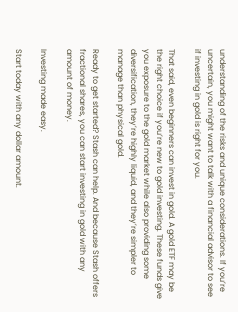understanding of the risks and unique considerations. If you’re uncertain, you might want to talk with a financial advisor to see if investing in gold is right for you.

That said, even beginners can invest in gold. A gold ETF may be the right choice if you’re new to gold investing. These funds give you exposure to the gold market while also providing some diversification, they’re highly liquid, and they’re simpler to manage than physical gold.

Ready to get started? Stash can help. And because Stash offers fractional shares, you can start investing in gold with any amount of money.

Investing made easy.

Start today with any dollar amount.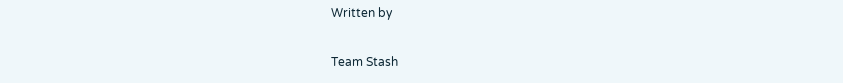Written by

Team Stash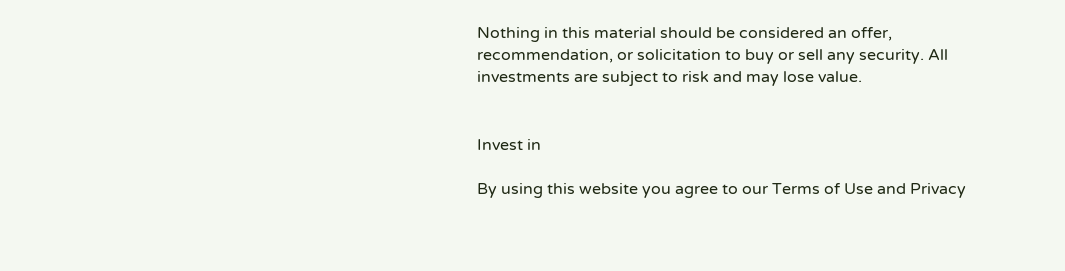Nothing in this material should be considered an offer, recommendation, or solicitation to buy or sell any security. All investments are subject to risk and may lose value.


Invest in

By using this website you agree to our Terms of Use and Privacy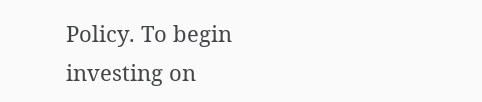Policy. To begin investing on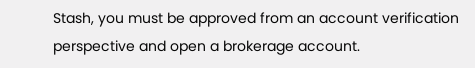Stash, you must be approved from an account verification perspective and open a brokerage account.